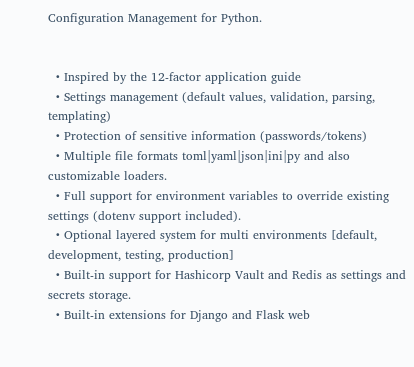Configuration Management for Python.


  • Inspired by the 12-factor application guide
  • Settings management (default values, validation, parsing, templating)
  • Protection of sensitive information (passwords/tokens)
  • Multiple file formats toml|yaml|json|ini|py and also customizable loaders.
  • Full support for environment variables to override existing settings (dotenv support included).
  • Optional layered system for multi environments [default, development, testing, production]
  • Built-in support for Hashicorp Vault and Redis as settings and secrets storage.
  • Built-in extensions for Django and Flask web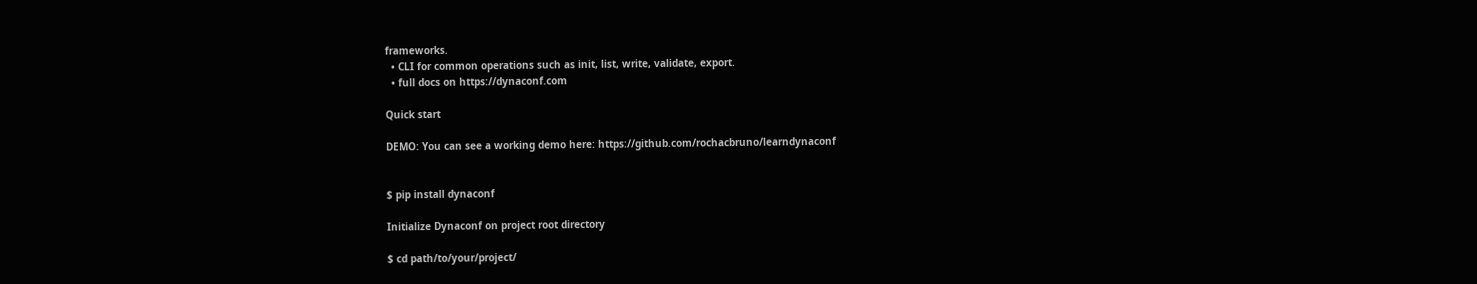frameworks.
  • CLI for common operations such as init, list, write, validate, export.
  • full docs on https://dynaconf.com

Quick start

DEMO: You can see a working demo here: https://github.com/rochacbruno/learndynaconf


$ pip install dynaconf

Initialize Dynaconf on project root directory

$ cd path/to/your/project/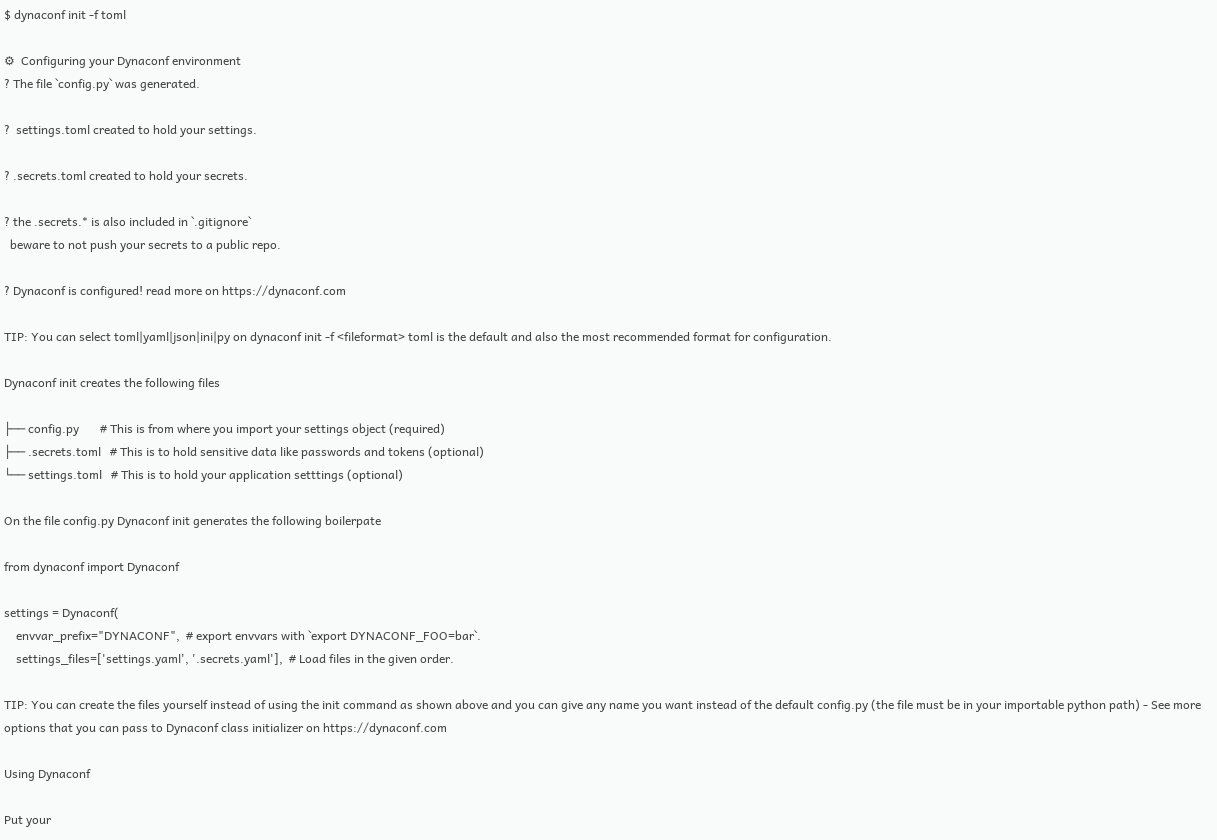$ dynaconf init -f toml

⚙  Configuring your Dynaconf environment
? The file `config.py` was generated.

?  settings.toml created to hold your settings.

? .secrets.toml created to hold your secrets.

? the .secrets.* is also included in `.gitignore`
  beware to not push your secrets to a public repo.

? Dynaconf is configured! read more on https://dynaconf.com

TIP: You can select toml|yaml|json|ini|py on dynaconf init -f <fileformat> toml is the default and also the most recommended format for configuration.

Dynaconf init creates the following files

├── config.py       # This is from where you import your settings object (required)
├── .secrets.toml   # This is to hold sensitive data like passwords and tokens (optional)
└── settings.toml   # This is to hold your application setttings (optional)

On the file config.py Dynaconf init generates the following boilerpate

from dynaconf import Dynaconf

settings = Dynaconf(
    envvar_prefix="DYNACONF",  # export envvars with `export DYNACONF_FOO=bar`.
    settings_files=['settings.yaml', '.secrets.yaml'],  # Load files in the given order.

TIP: You can create the files yourself instead of using the init command as shown above and you can give any name you want instead of the default config.py (the file must be in your importable python path) - See more options that you can pass to Dynaconf class initializer on https://dynaconf.com

Using Dynaconf

Put your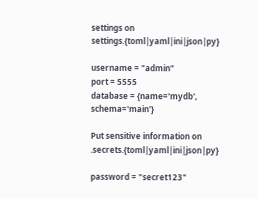settings on settings.{toml|yaml|ini|json|py}

username = "admin"
port = 5555
database = {name='mydb', schema='main'}

Put sensitive information on .secrets.{toml|yaml|ini|json|py}

password = "secret123"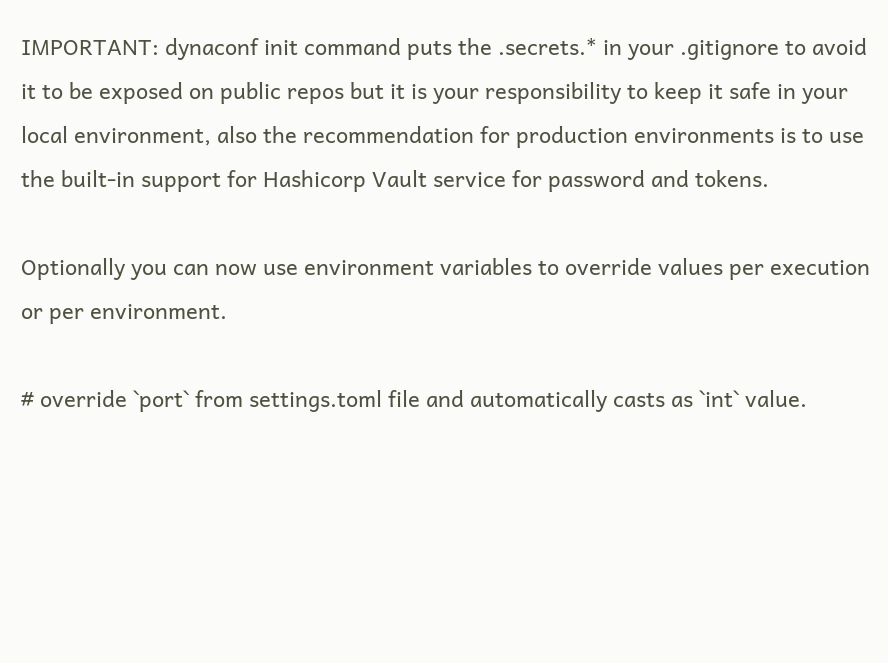IMPORTANT: dynaconf init command puts the .secrets.* in your .gitignore to avoid it to be exposed on public repos but it is your responsibility to keep it safe in your local environment, also the recommendation for production environments is to use the built-in support for Hashicorp Vault service for password and tokens.

Optionally you can now use environment variables to override values per execution or per environment.

# override `port` from settings.toml file and automatically casts as `int` value.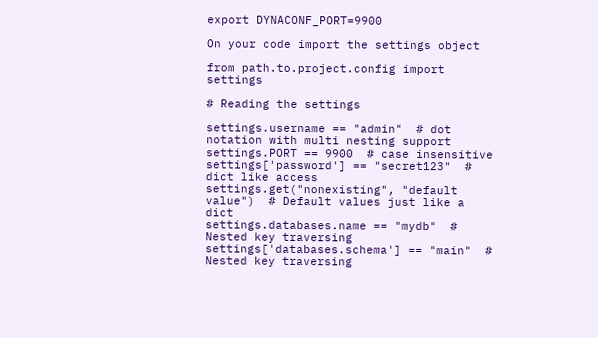export DYNACONF_PORT=9900

On your code import the settings object

from path.to.project.config import settings

# Reading the settings

settings.username == "admin"  # dot notation with multi nesting support
settings.PORT == 9900  # case insensitive
settings['password'] == "secret123"  # dict like access
settings.get("nonexisting", "default value")  # Default values just like a dict
settings.databases.name == "mydb"  # Nested key traversing
settings['databases.schema'] == "main"  # Nested key traversing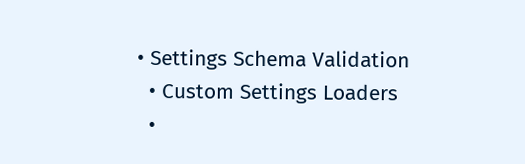• Settings Schema Validation
  • Custom Settings Loaders
  •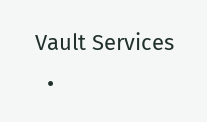Vault Services
  •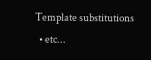Template substitutions
  • etc...